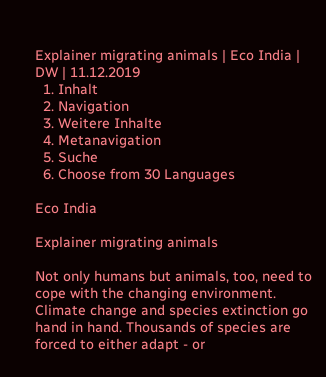Explainer migrating animals | Eco India | DW | 11.12.2019
  1. Inhalt
  2. Navigation
  3. Weitere Inhalte
  4. Metanavigation
  5. Suche
  6. Choose from 30 Languages

Eco India

Explainer migrating animals

Not only humans but animals, too, need to cope with the changing environment. Climate change and species extinction go hand in hand. Thousands of species are forced to either adapt - or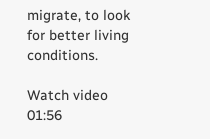migrate, to look for better living conditions.

Watch video 01:56